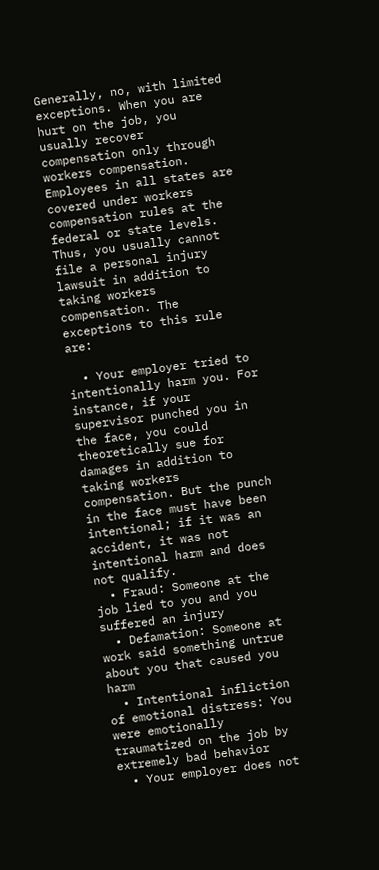Generally, no, with limited exceptions. When you are hurt on the job, you usually recover compensation only through workers compensation. Employees in all states are covered under workers compensation rules at the federal or state levels. Thus, you usually cannot file a personal injury lawsuit in addition to taking workers compensation. The exceptions to this rule are:

  • Your employer tried to intentionally harm you. For instance, if your supervisor punched you in the face, you could theoretically sue for damages in addition to taking workers compensation. But the punch in the face must have been intentional; if it was an accident, it was not intentional harm and does not qualify.
  • Fraud: Someone at the job lied to you and you suffered an injury
  • Defamation: Someone at work said something untrue about you that caused you harm
  • Intentional infliction of emotional distress: You were emotionally traumatized on the job by extremely bad behavior
  • Your employer does not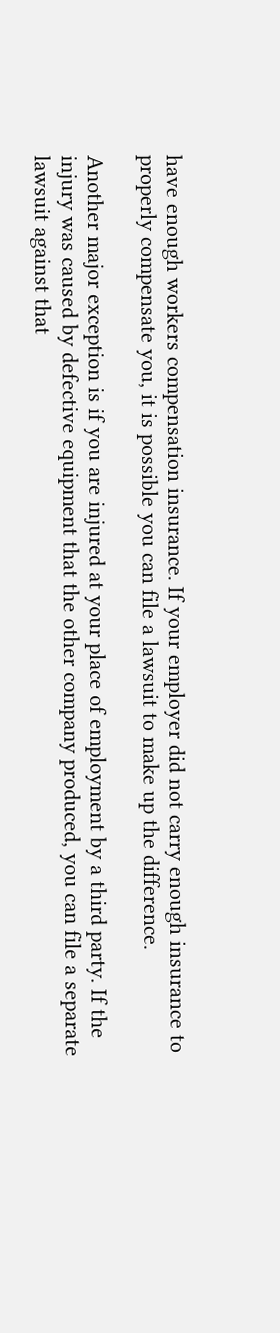have enough workers compensation insurance. If your employer did not carry enough insurance to properly compensate you, it is possible you can file a lawsuit to make up the difference.

Another major exception is if you are injured at your place of employment by a third party. If the injury was caused by defective equipment that the other company produced, you can file a separate lawsuit against that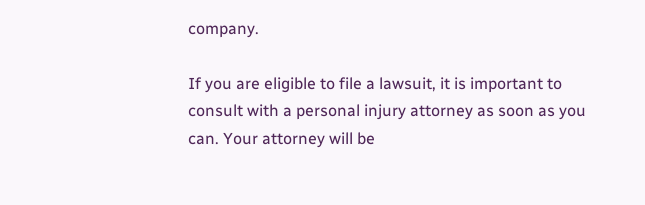company.

If you are eligible to file a lawsuit, it is important to consult with a personal injury attorney as soon as you can. Your attorney will be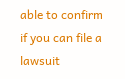able to confirm if you can file a lawsuit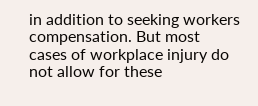in addition to seeking workers compensation. But most cases of workplace injury do not allow for these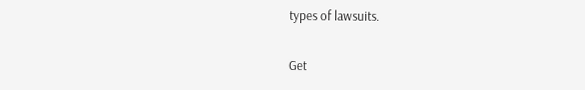types of lawsuits.

Get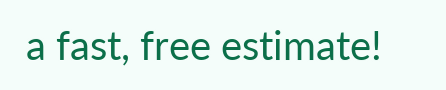a fast, free estimate!